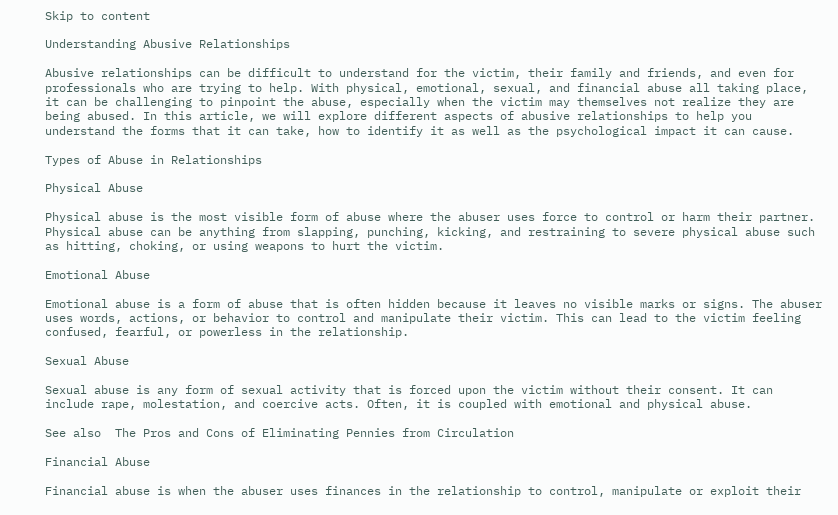Skip to content

Understanding Abusive Relationships

Abusive relationships can be difficult to understand for the victim, their family and friends, and even for professionals who are trying to help. With physical, emotional, sexual, and financial abuse all taking place, it can be challenging to pinpoint the abuse, especially when the victim may themselves not realize they are being abused. In this article, we will explore different aspects of abusive relationships to help you understand the forms that it can take, how to identify it as well as the psychological impact it can cause.

Types of Abuse in Relationships

Physical Abuse

Physical abuse is the most visible form of abuse where the abuser uses force to control or harm their partner. Physical abuse can be anything from slapping, punching, kicking, and restraining to severe physical abuse such as hitting, choking, or using weapons to hurt the victim.

Emotional Abuse

Emotional abuse is a form of abuse that is often hidden because it leaves no visible marks or signs. The abuser uses words, actions, or behavior to control and manipulate their victim. This can lead to the victim feeling confused, fearful, or powerless in the relationship.

Sexual Abuse

Sexual abuse is any form of sexual activity that is forced upon the victim without their consent. It can include rape, molestation, and coercive acts. Often, it is coupled with emotional and physical abuse.

See also  The Pros and Cons of Eliminating Pennies from Circulation

Financial Abuse

Financial abuse is when the abuser uses finances in the relationship to control, manipulate or exploit their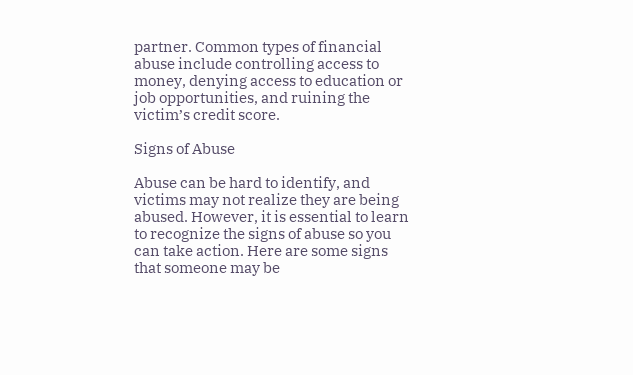partner. Common types of financial abuse include controlling access to money, denying access to education or job opportunities, and ruining the victim’s credit score.

Signs of Abuse

Abuse can be hard to identify, and victims may not realize they are being abused. However, it is essential to learn to recognize the signs of abuse so you can take action. Here are some signs that someone may be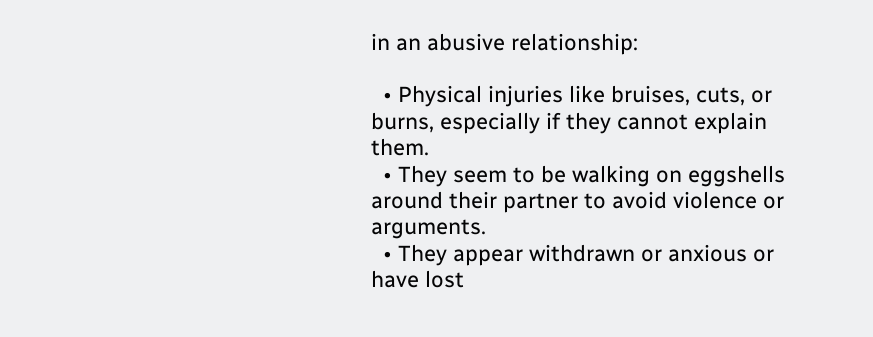in an abusive relationship:

  • Physical injuries like bruises, cuts, or burns, especially if they cannot explain them.
  • They seem to be walking on eggshells around their partner to avoid violence or arguments.
  • They appear withdrawn or anxious or have lost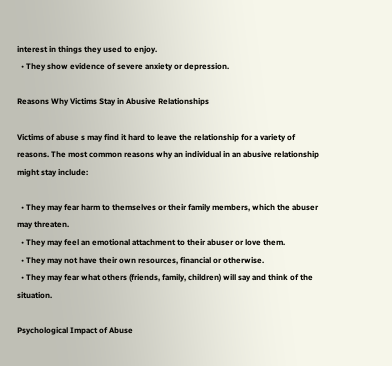interest in things they used to enjoy.
  • They show evidence of severe anxiety or depression.

Reasons Why Victims Stay in Abusive Relationships

Victims of abuse s may find it hard to leave the relationship for a variety of reasons. The most common reasons why an individual in an abusive relationship might stay include:

  • They may fear harm to themselves or their family members, which the abuser may threaten.
  • They may feel an emotional attachment to their abuser or love them.
  • They may not have their own resources, financial or otherwise.
  • They may fear what others (friends, family, children) will say and think of the situation.

Psychological Impact of Abuse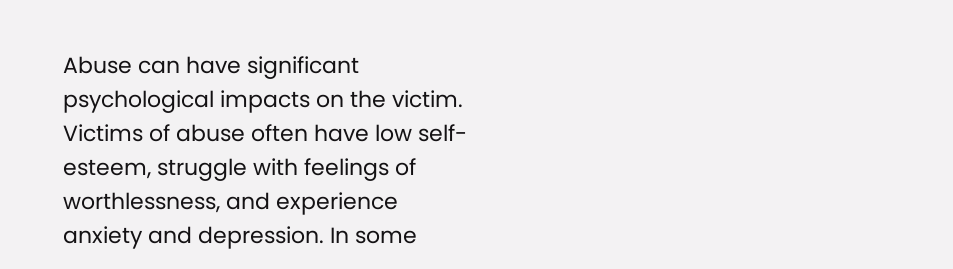Abuse can have significant psychological impacts on the victim. Victims of abuse often have low self-esteem, struggle with feelings of worthlessness, and experience anxiety and depression. In some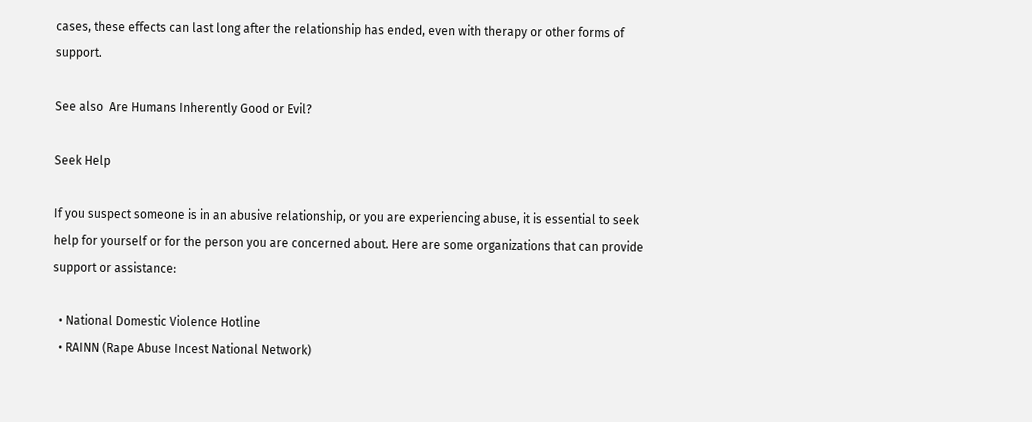cases, these effects can last long after the relationship has ended, even with therapy or other forms of support.

See also  Are Humans Inherently Good or Evil?

Seek Help

If you suspect someone is in an abusive relationship, or you are experiencing abuse, it is essential to seek help for yourself or for the person you are concerned about. Here are some organizations that can provide support or assistance:

  • National Domestic Violence Hotline
  • RAINN (Rape Abuse Incest National Network)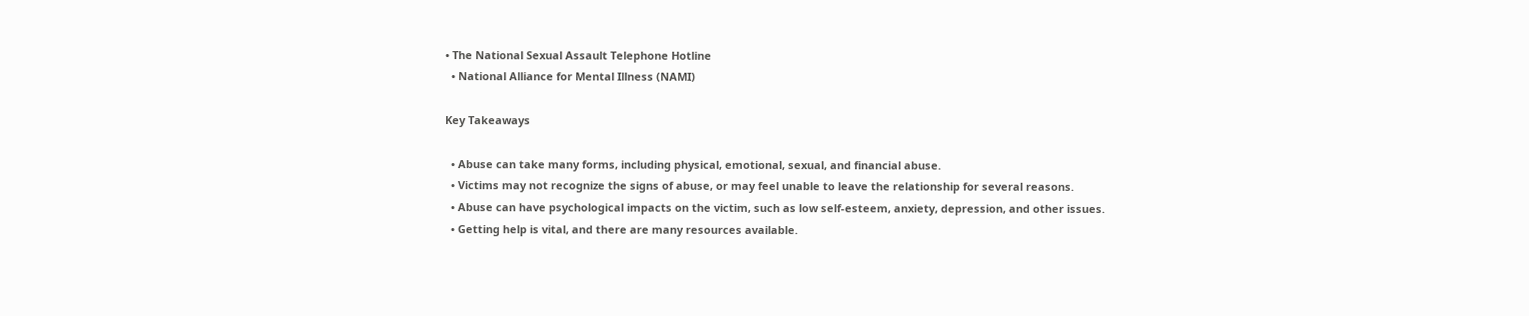• The National Sexual Assault Telephone Hotline
  • National Alliance for Mental Illness (NAMI)

Key Takeaways

  • Abuse can take many forms, including physical, emotional, sexual, and financial abuse.
  • Victims may not recognize the signs of abuse, or may feel unable to leave the relationship for several reasons.
  • Abuse can have psychological impacts on the victim, such as low self-esteem, anxiety, depression, and other issues.
  • Getting help is vital, and there are many resources available.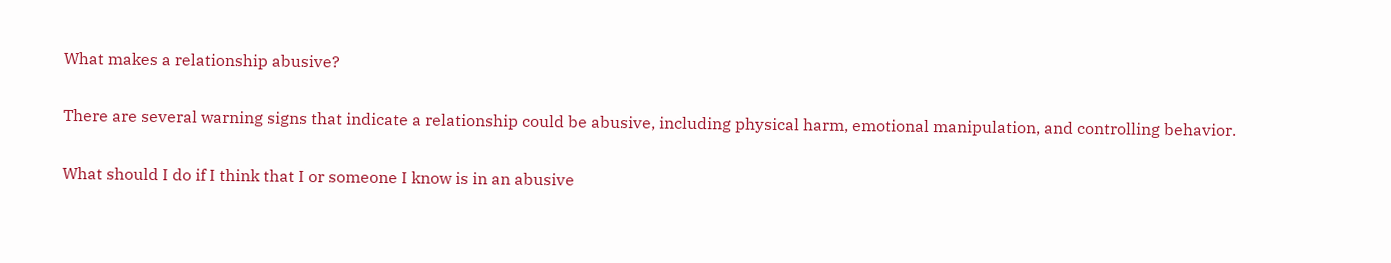What makes a relationship abusive?

There are several warning signs that indicate a relationship could be abusive, including physical harm, emotional manipulation, and controlling behavior.

What should I do if I think that I or someone I know is in an abusive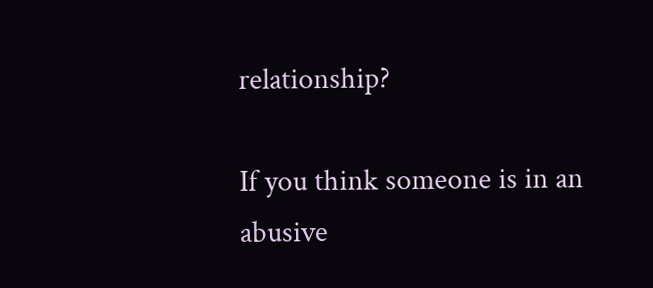relationship?

If you think someone is in an abusive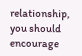relationship, you should encourage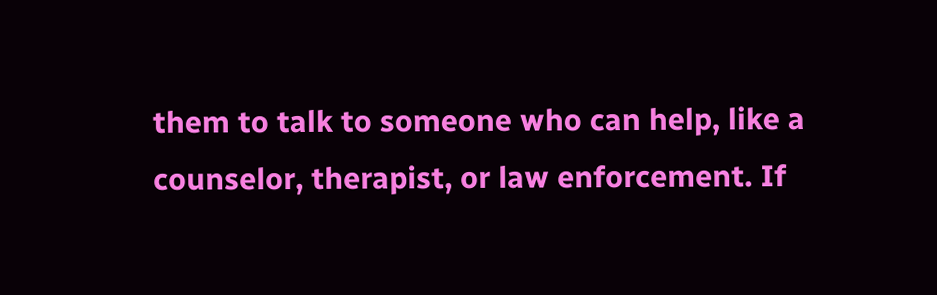them to talk to someone who can help, like a counselor, therapist, or law enforcement. If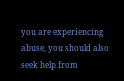you are experiencing abuse, you should also seek help from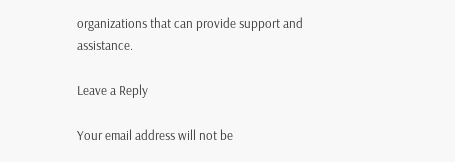organizations that can provide support and assistance.

Leave a Reply

Your email address will not be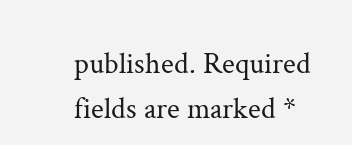published. Required fields are marked *